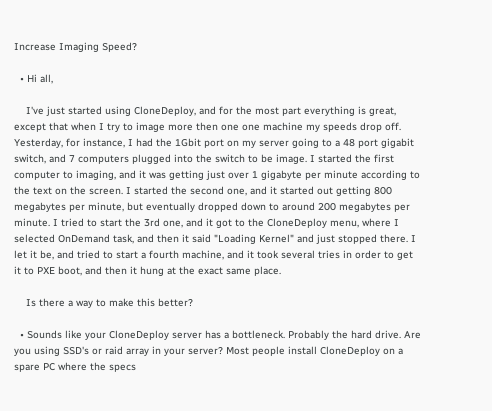Increase Imaging Speed?

  • Hi all,

    I've just started using CloneDeploy, and for the most part everything is great, except that when I try to image more then one one machine my speeds drop off. Yesterday, for instance, I had the 1Gbit port on my server going to a 48 port gigabit switch, and 7 computers plugged into the switch to be image. I started the first computer to imaging, and it was getting just over 1 gigabyte per minute according to the text on the screen. I started the second one, and it started out getting 800 megabytes per minute, but eventually dropped down to around 200 megabytes per minute. I tried to start the 3rd one, and it got to the CloneDeploy menu, where I selected OnDemand task, and then it said "Loading Kernel" and just stopped there. I let it be, and tried to start a fourth machine, and it took several tries in order to get it to PXE boot, and then it hung at the exact same place.

    Is there a way to make this better?

  • Sounds like your CloneDeploy server has a bottleneck. Probably the hard drive. Are you using SSD's or raid array in your server? Most people install CloneDeploy on a spare PC where the specs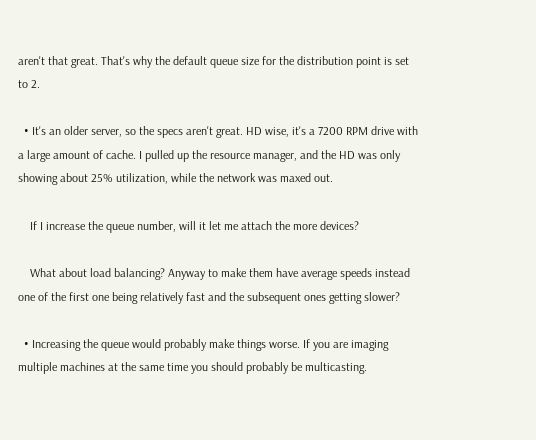aren't that great. That's why the default queue size for the distribution point is set to 2.

  • It's an older server, so the specs aren't great. HD wise, it's a 7200 RPM drive with a large amount of cache. I pulled up the resource manager, and the HD was only showing about 25% utilization, while the network was maxed out.

    If I increase the queue number, will it let me attach the more devices?

    What about load balancing? Anyway to make them have average speeds instead one of the first one being relatively fast and the subsequent ones getting slower?

  • Increasing the queue would probably make things worse. If you are imaging multiple machines at the same time you should probably be multicasting.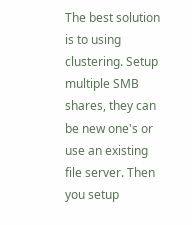The best solution is to using clustering. Setup multiple SMB shares, they can be new one's or use an existing file server. Then you setup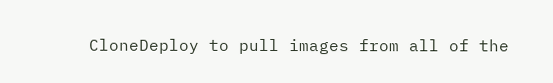CloneDeploy to pull images from all of the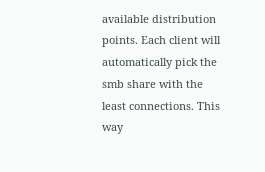available distribution points. Each client will automatically pick the smb share with the least connections. This way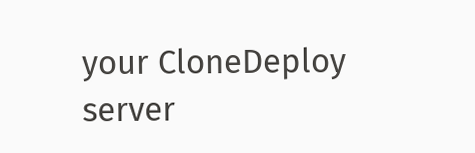your CloneDeploy server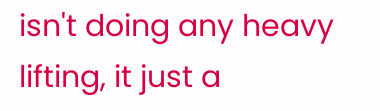isn't doing any heavy lifting, it just a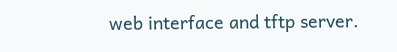web interface and tftp server.